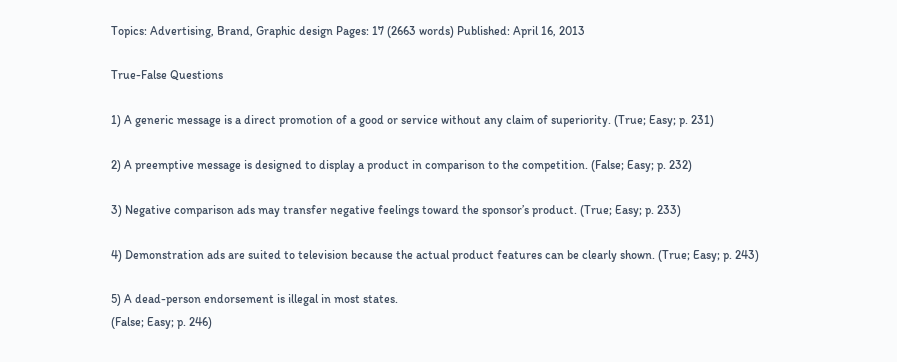Topics: Advertising, Brand, Graphic design Pages: 17 (2663 words) Published: April 16, 2013

True-False Questions

1) A generic message is a direct promotion of a good or service without any claim of superiority. (True; Easy; p. 231)

2) A preemptive message is designed to display a product in comparison to the competition. (False; Easy; p. 232)

3) Negative comparison ads may transfer negative feelings toward the sponsor’s product. (True; Easy; p. 233)

4) Demonstration ads are suited to television because the actual product features can be clearly shown. (True; Easy; p. 243)

5) A dead-person endorsement is illegal in most states.
(False; Easy; p. 246)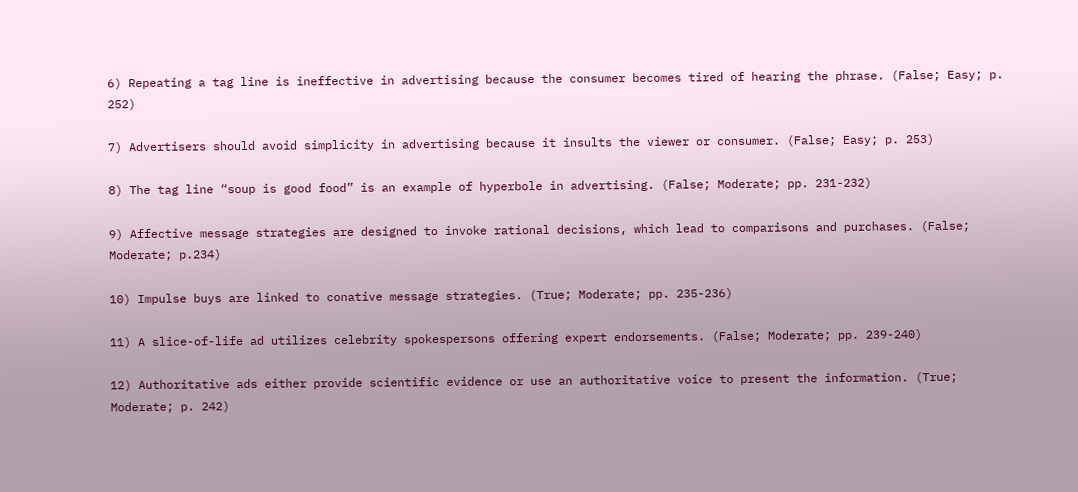6) Repeating a tag line is ineffective in advertising because the consumer becomes tired of hearing the phrase. (False; Easy; p. 252)

7) Advertisers should avoid simplicity in advertising because it insults the viewer or consumer. (False; Easy; p. 253)

8) The tag line “soup is good food” is an example of hyperbole in advertising. (False; Moderate; pp. 231-232)

9) Affective message strategies are designed to invoke rational decisions, which lead to comparisons and purchases. (False; Moderate; p.234)

10) Impulse buys are linked to conative message strategies. (True; Moderate; pp. 235-236)

11) A slice-of-life ad utilizes celebrity spokespersons offering expert endorsements. (False; Moderate; pp. 239-240)

12) Authoritative ads either provide scientific evidence or use an authoritative voice to present the information. (True; Moderate; p. 242)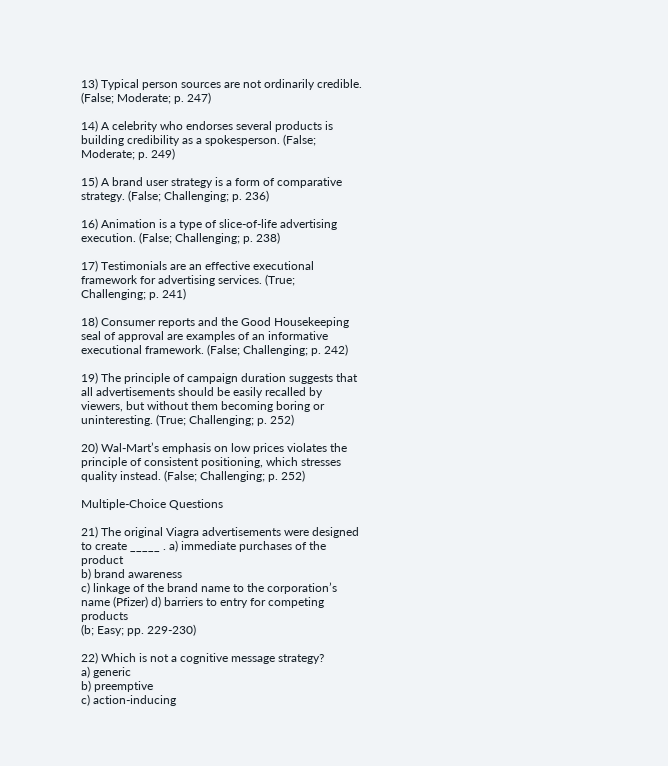13) Typical person sources are not ordinarily credible.
(False; Moderate; p. 247)

14) A celebrity who endorses several products is building credibility as a spokesperson. (False; Moderate; p. 249)

15) A brand user strategy is a form of comparative strategy. (False; Challenging; p. 236)

16) Animation is a type of slice-of-life advertising execution. (False; Challenging; p. 238)

17) Testimonials are an effective executional framework for advertising services. (True; Challenging; p. 241)

18) Consumer reports and the Good Housekeeping seal of approval are examples of an informative executional framework. (False; Challenging; p. 242)

19) The principle of campaign duration suggests that all advertisements should be easily recalled by viewers, but without them becoming boring or uninteresting. (True; Challenging; p. 252)

20) Wal-Mart’s emphasis on low prices violates the principle of consistent positioning, which stresses quality instead. (False; Challenging; p. 252)

Multiple-Choice Questions

21) The original Viagra advertisements were designed to create _____ . a) immediate purchases of the product
b) brand awareness
c) linkage of the brand name to the corporation’s name (Pfizer) d) barriers to entry for competing products
(b; Easy; pp. 229-230)

22) Which is not a cognitive message strategy?
a) generic
b) preemptive
c) action-inducing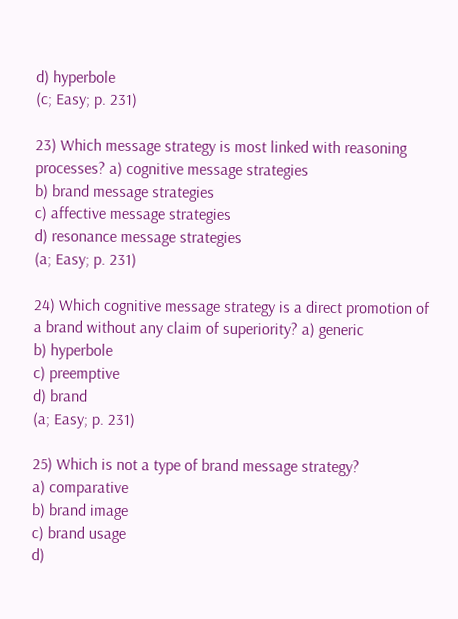d) hyperbole
(c; Easy; p. 231)

23) Which message strategy is most linked with reasoning processes? a) cognitive message strategies
b) brand message strategies
c) affective message strategies
d) resonance message strategies
(a; Easy; p. 231)

24) Which cognitive message strategy is a direct promotion of a brand without any claim of superiority? a) generic
b) hyperbole
c) preemptive
d) brand
(a; Easy; p. 231)

25) Which is not a type of brand message strategy?
a) comparative
b) brand image
c) brand usage
d)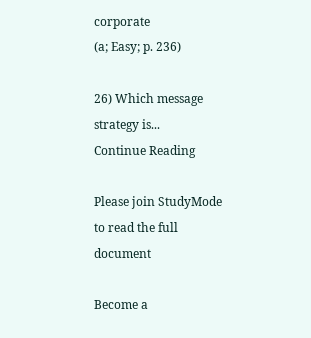corporate
(a; Easy; p. 236)

26) Which message strategy is...
Continue Reading

Please join StudyMode to read the full document

Become a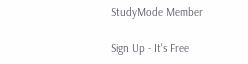StudyMode Member

Sign Up - It's Free